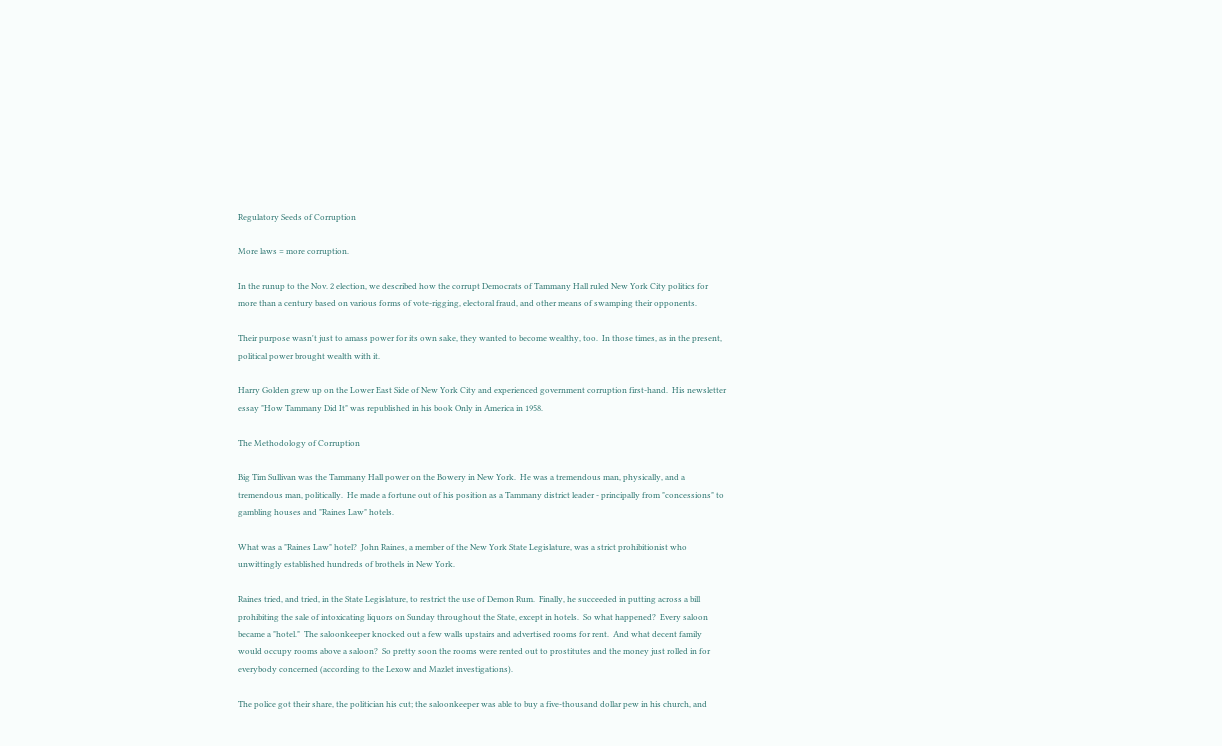Regulatory Seeds of Corruption

More laws = more corruption.

In the runup to the Nov. 2 election, we described how the corrupt Democrats of Tammany Hall ruled New York City politics for more than a century based on various forms of vote-rigging, electoral fraud, and other means of swamping their opponents.

Their purpose wasn't just to amass power for its own sake, they wanted to become wealthy, too.  In those times, as in the present, political power brought wealth with it.

Harry Golden grew up on the Lower East Side of New York City and experienced government corruption first-hand.  His newsletter essay "How Tammany Did It" was republished in his book Only in America in 1958.

The Methodology of Corruption

Big Tim Sullivan was the Tammany Hall power on the Bowery in New York.  He was a tremendous man, physically, and a tremendous man, politically.  He made a fortune out of his position as a Tammany district leader - principally from "concessions" to gambling houses and "Raines Law" hotels.

What was a "Raines Law" hotel?  John Raines, a member of the New York State Legislature, was a strict prohibitionist who unwittingly established hundreds of brothels in New York.

Raines tried, and tried, in the State Legislature, to restrict the use of Demon Rum.  Finally, he succeeded in putting across a bill prohibiting the sale of intoxicating liquors on Sunday throughout the State, except in hotels.  So what happened?  Every saloon became a "hotel."  The saloonkeeper knocked out a few walls upstairs and advertised rooms for rent.  And what decent family would occupy rooms above a saloon?  So pretty soon the rooms were rented out to prostitutes and the money just rolled in for everybody concerned (according to the Lexow and Mazlet investigations).

The police got their share, the politician his cut; the saloonkeeper was able to buy a five-thousand dollar pew in his church, and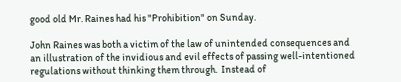good old Mr. Raines had his "Prohibition" on Sunday.

John Raines was both a victim of the law of unintended consequences and an illustration of the invidious and evil effects of passing well-intentioned regulations without thinking them through.  Instead of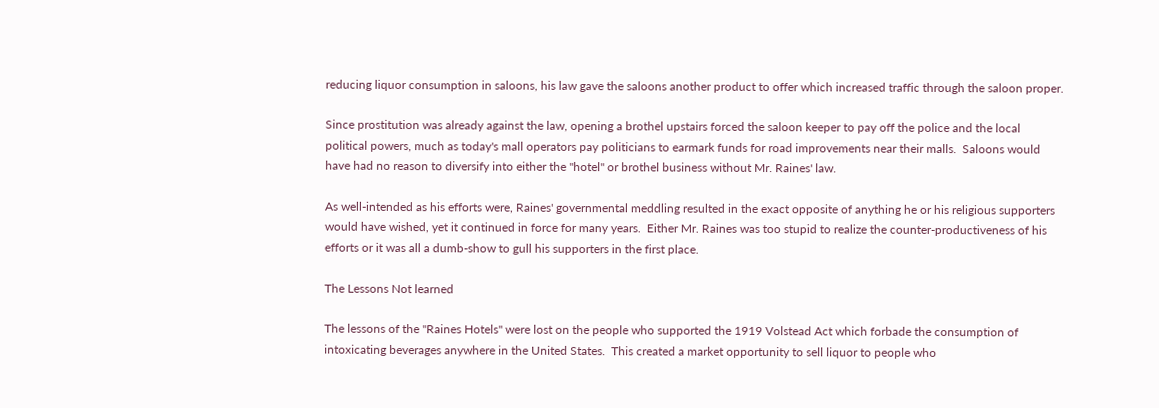reducing liquor consumption in saloons, his law gave the saloons another product to offer which increased traffic through the saloon proper.

Since prostitution was already against the law, opening a brothel upstairs forced the saloon keeper to pay off the police and the local political powers, much as today's mall operators pay politicians to earmark funds for road improvements near their malls.  Saloons would have had no reason to diversify into either the "hotel" or brothel business without Mr. Raines' law.

As well-intended as his efforts were, Raines' governmental meddling resulted in the exact opposite of anything he or his religious supporters would have wished, yet it continued in force for many years.  Either Mr. Raines was too stupid to realize the counter-productiveness of his efforts or it was all a dumb-show to gull his supporters in the first place.

The Lessons Not learned

The lessons of the "Raines Hotels" were lost on the people who supported the 1919 Volstead Act which forbade the consumption of intoxicating beverages anywhere in the United States.  This created a market opportunity to sell liquor to people who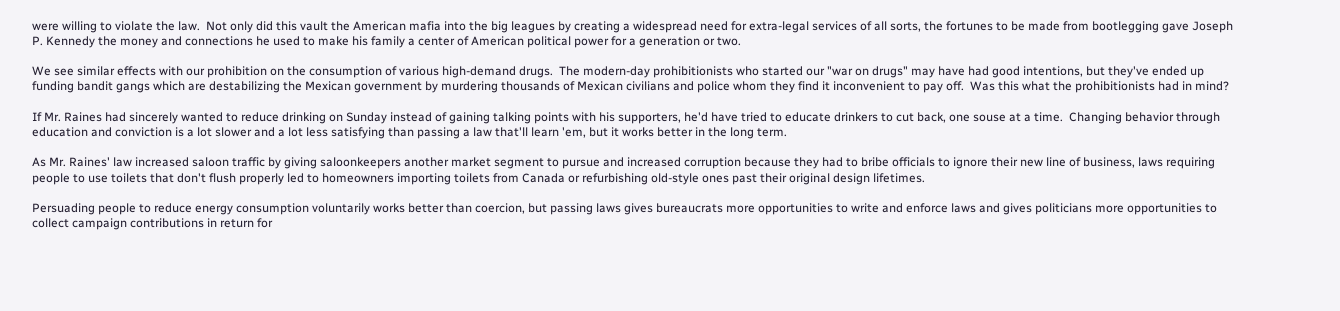were willing to violate the law.  Not only did this vault the American mafia into the big leagues by creating a widespread need for extra-legal services of all sorts, the fortunes to be made from bootlegging gave Joseph P. Kennedy the money and connections he used to make his family a center of American political power for a generation or two.

We see similar effects with our prohibition on the consumption of various high-demand drugs.  The modern-day prohibitionists who started our "war on drugs" may have had good intentions, but they've ended up funding bandit gangs which are destabilizing the Mexican government by murdering thousands of Mexican civilians and police whom they find it inconvenient to pay off.  Was this what the prohibitionists had in mind?

If Mr. Raines had sincerely wanted to reduce drinking on Sunday instead of gaining talking points with his supporters, he'd have tried to educate drinkers to cut back, one souse at a time.  Changing behavior through education and conviction is a lot slower and a lot less satisfying than passing a law that'll learn 'em, but it works better in the long term.

As Mr. Raines' law increased saloon traffic by giving saloonkeepers another market segment to pursue and increased corruption because they had to bribe officials to ignore their new line of business, laws requiring people to use toilets that don't flush properly led to homeowners importing toilets from Canada or refurbishing old-style ones past their original design lifetimes.

Persuading people to reduce energy consumption voluntarily works better than coercion, but passing laws gives bureaucrats more opportunities to write and enforce laws and gives politicians more opportunities to collect campaign contributions in return for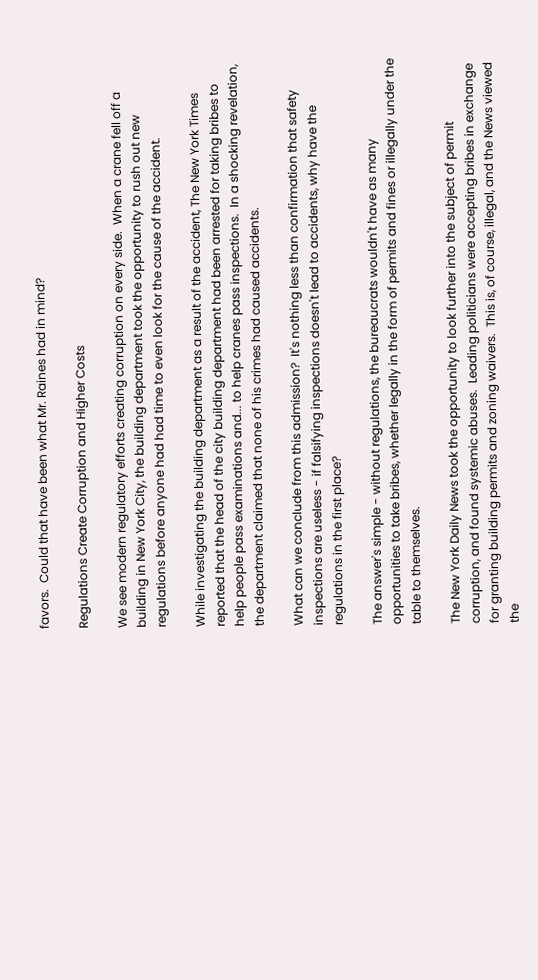favors.  Could that have been what Mr. Raines had in mind?

Regulations Create Corruption and Higher Costs

We see modern regulatory efforts creating corruption on every side.  When a crane fell off a building in New York City, the building department took the opportunity to rush out new regulations before anyone had had time to even look for the cause of the accident.

While investigating the building department as a result of the accident, The New York Times reported that the head of the city building department had been arrested for taking bribes to help people pass examinations and... to help cranes pass inspections.  In a shocking revelation, the department claimed that none of his crimes had caused accidents.

What can we conclude from this admission?  It's nothing less than confirmation that safety inspections are useless - if falsifying inspections doesn't lead to accidents, why have the regulations in the first place?

The answer's simple - without regulations, the bureaucrats wouldn't have as many opportunities to take bribes, whether legally in the form of permits and fines or illegally under the table to themselves.

The New York Daily News took the opportunity to look further into the subject of permit corruption, and found systemic abuses.  Leading politicians were accepting bribes in exchange for granting building permits and zoning waivers.  This is, of course, illegal, and the News viewed the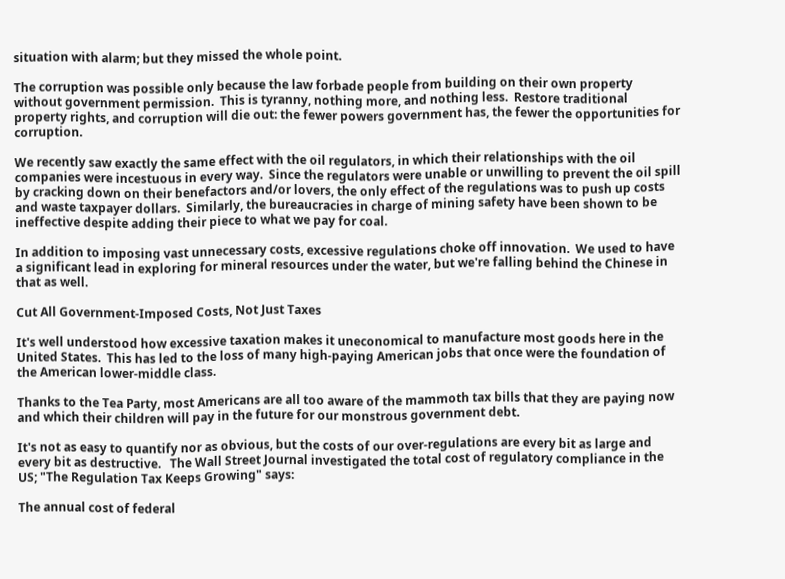situation with alarm; but they missed the whole point.

The corruption was possible only because the law forbade people from building on their own property without government permission.  This is tyranny, nothing more, and nothing less.  Restore traditional property rights, and corruption will die out: the fewer powers government has, the fewer the opportunities for corruption.

We recently saw exactly the same effect with the oil regulators, in which their relationships with the oil companies were incestuous in every way.  Since the regulators were unable or unwilling to prevent the oil spill by cracking down on their benefactors and/or lovers, the only effect of the regulations was to push up costs and waste taxpayer dollars.  Similarly, the bureaucracies in charge of mining safety have been shown to be ineffective despite adding their piece to what we pay for coal.

In addition to imposing vast unnecessary costs, excessive regulations choke off innovation.  We used to have a significant lead in exploring for mineral resources under the water, but we're falling behind the Chinese in that as well.

Cut All Government-Imposed Costs, Not Just Taxes

It's well understood how excessive taxation makes it uneconomical to manufacture most goods here in the United States.  This has led to the loss of many high-paying American jobs that once were the foundation of the American lower-middle class.

Thanks to the Tea Party, most Americans are all too aware of the mammoth tax bills that they are paying now and which their children will pay in the future for our monstrous government debt.

It's not as easy to quantify nor as obvious, but the costs of our over-regulations are every bit as large and every bit as destructive.   The Wall Street Journal investigated the total cost of regulatory compliance in the US; "The Regulation Tax Keeps Growing" says:

The annual cost of federal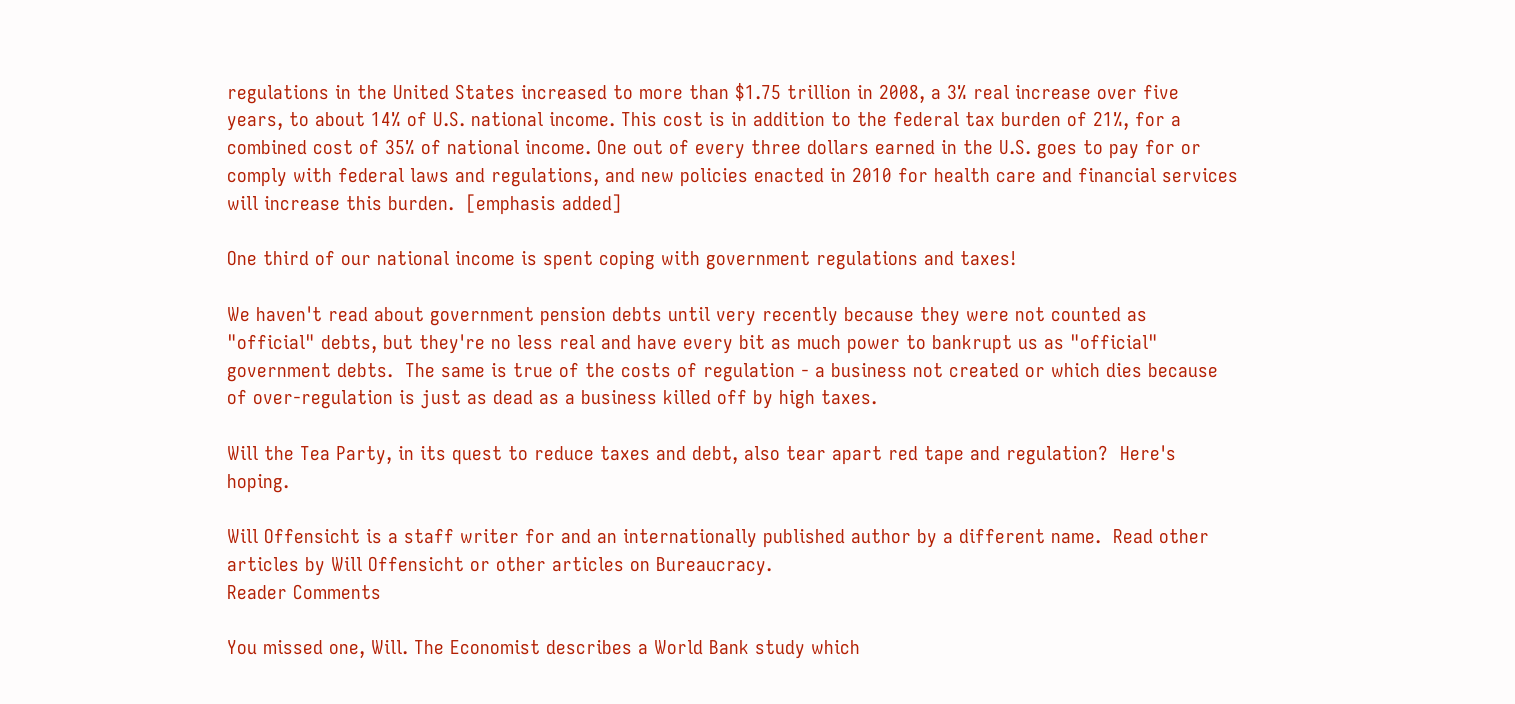regulations in the United States increased to more than $1.75 trillion in 2008, a 3% real increase over five years, to about 14% of U.S. national income. This cost is in addition to the federal tax burden of 21%, for a combined cost of 35% of national income. One out of every three dollars earned in the U.S. goes to pay for or comply with federal laws and regulations, and new policies enacted in 2010 for health care and financial services will increase this burden.  [emphasis added]

One third of our national income is spent coping with government regulations and taxes!

We haven't read about government pension debts until very recently because they were not counted as "official" debts, but they're no less real and have every bit as much power to bankrupt us as "official" government debts.  The same is true of the costs of regulation - a business not created or which dies because of over-regulation is just as dead as a business killed off by high taxes.

Will the Tea Party, in its quest to reduce taxes and debt, also tear apart red tape and regulation?  Here's hoping.

Will Offensicht is a staff writer for and an internationally published author by a different name.  Read other articles by Will Offensicht or other articles on Bureaucracy.
Reader Comments

You missed one, Will. The Economist describes a World Bank study which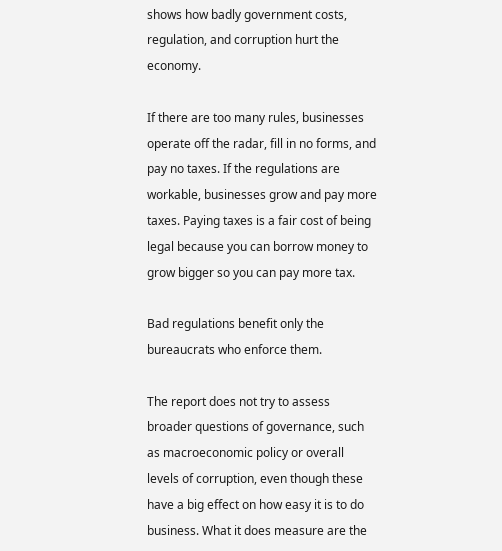shows how badly government costs, regulation, and corruption hurt the economy.

If there are too many rules, businesses operate off the radar, fill in no forms, and pay no taxes. If the regulations are workable, businesses grow and pay more taxes. Paying taxes is a fair cost of being legal because you can borrow money to grow bigger so you can pay more tax.

Bad regulations benefit only the bureaucrats who enforce them.

The report does not try to assess broader questions of governance, such as macroeconomic policy or overall levels of corruption, even though these have a big effect on how easy it is to do business. What it does measure are the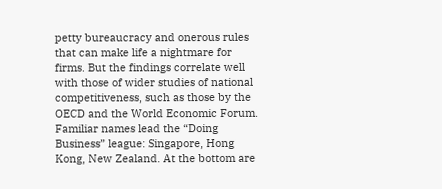petty bureaucracy and onerous rules that can make life a nightmare for firms. But the findings correlate well with those of wider studies of national competitiveness, such as those by the OECD and the World Economic Forum. Familiar names lead the “Doing Business” league: Singapore, Hong Kong, New Zealand. At the bottom are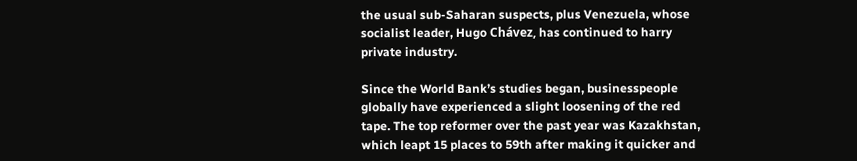the usual sub-Saharan suspects, plus Venezuela, whose socialist leader, Hugo Chávez, has continued to harry private industry.

Since the World Bank’s studies began, businesspeople globally have experienced a slight loosening of the red tape. The top reformer over the past year was Kazakhstan, which leapt 15 places to 59th after making it quicker and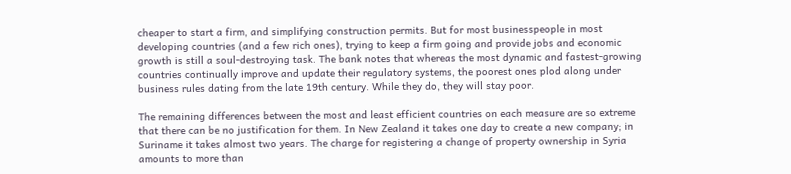cheaper to start a firm, and simplifying construction permits. But for most businesspeople in most developing countries (and a few rich ones), trying to keep a firm going and provide jobs and economic growth is still a soul-destroying task. The bank notes that whereas the most dynamic and fastest-growing countries continually improve and update their regulatory systems, the poorest ones plod along under business rules dating from the late 19th century. While they do, they will stay poor.

The remaining differences between the most and least efficient countries on each measure are so extreme that there can be no justification for them. In New Zealand it takes one day to create a new company; in Suriname it takes almost two years. The charge for registering a change of property ownership in Syria amounts to more than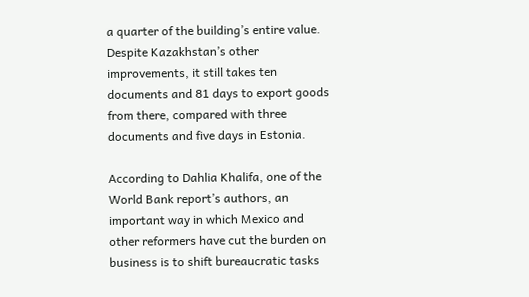a quarter of the building’s entire value. Despite Kazakhstan’s other improvements, it still takes ten documents and 81 days to export goods from there, compared with three documents and five days in Estonia.

According to Dahlia Khalifa, one of the World Bank report’s authors, an important way in which Mexico and other reformers have cut the burden on business is to shift bureaucratic tasks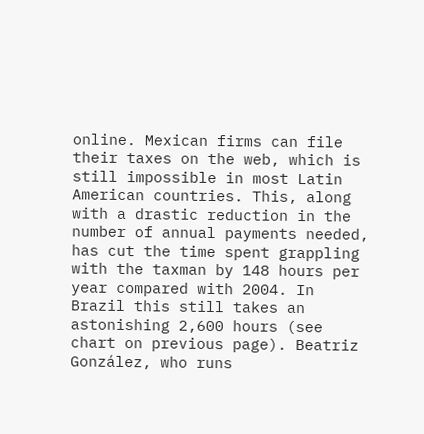online. Mexican firms can file their taxes on the web, which is still impossible in most Latin American countries. This, along with a drastic reduction in the number of annual payments needed, has cut the time spent grappling with the taxman by 148 hours per year compared with 2004. In Brazil this still takes an astonishing 2,600 hours (see chart on previous page). Beatriz González, who runs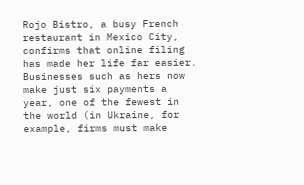Rojo Bistro, a busy French restaurant in Mexico City, confirms that online filing has made her life far easier. Businesses such as hers now make just six payments a year, one of the fewest in the world (in Ukraine, for example, firms must make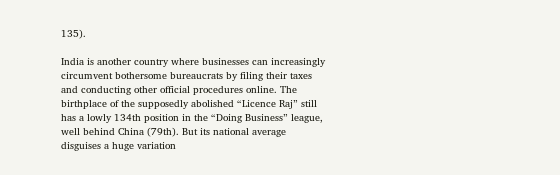135).

India is another country where businesses can increasingly circumvent bothersome bureaucrats by filing their taxes and conducting other official procedures online. The birthplace of the supposedly abolished “Licence Raj” still has a lowly 134th position in the “Doing Business” league, well behind China (79th). But its national average disguises a huge variation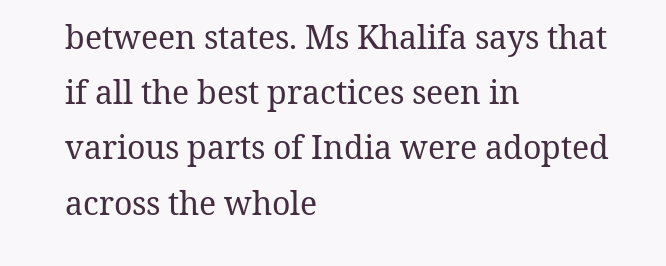between states. Ms Khalifa says that if all the best practices seen in various parts of India were adopted across the whole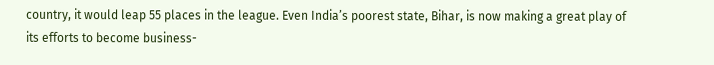country, it would leap 55 places in the league. Even India’s poorest state, Bihar, is now making a great play of its efforts to become business-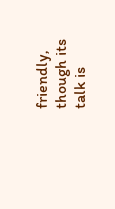friendly, though its talk is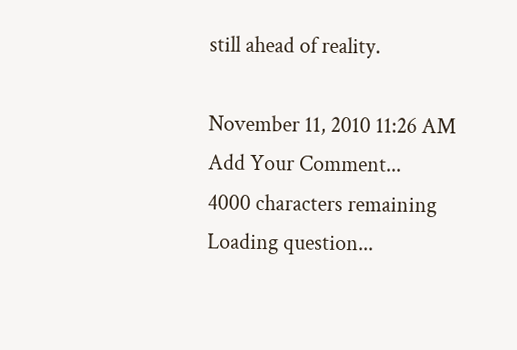still ahead of reality.

November 11, 2010 11:26 AM
Add Your Comment...
4000 characters remaining
Loading question...